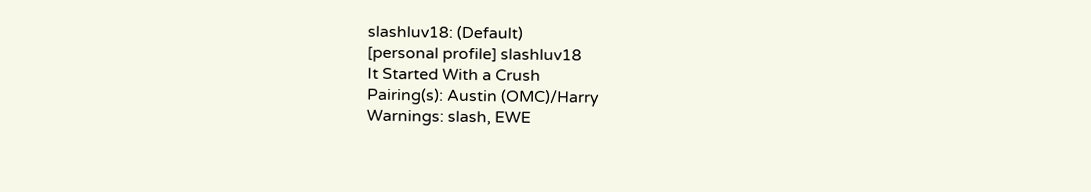slashluv18: (Default)
[personal profile] slashluv18
It Started With a Crush
Pairing(s): Austin (OMC)/Harry
Warnings: slash, EWE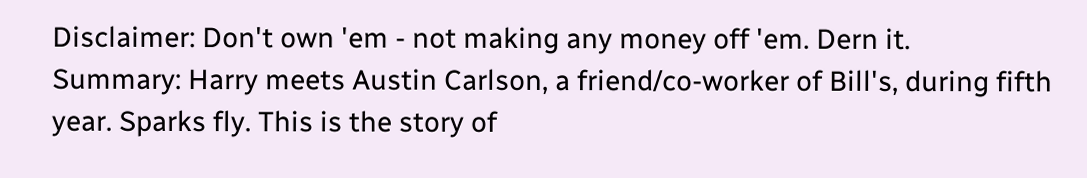Disclaimer: Don't own 'em - not making any money off 'em. Dern it.
Summary: Harry meets Austin Carlson, a friend/co-worker of Bill's, during fifth year. Sparks fly. This is the story of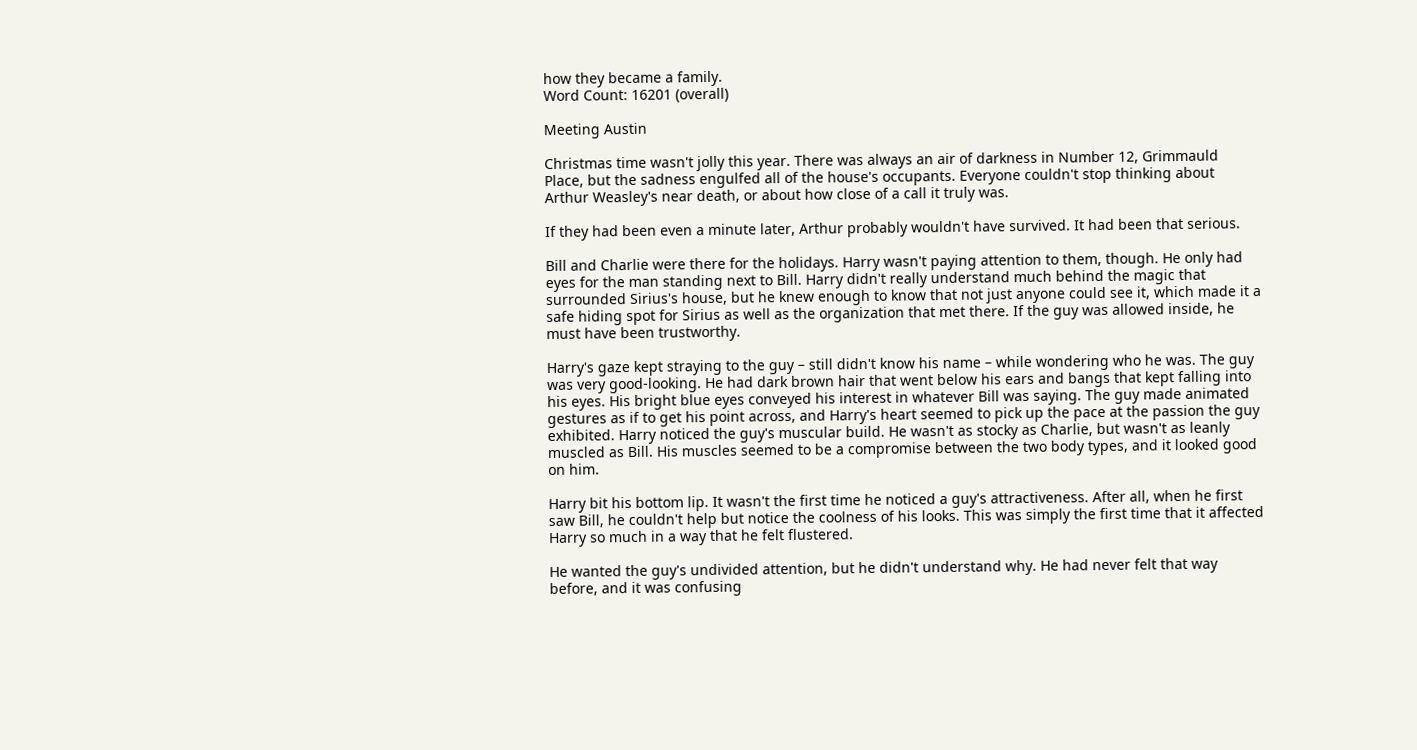how they became a family.
Word Count: 16201 (overall)

Meeting Austin

Christmas time wasn't jolly this year. There was always an air of darkness in Number 12, Grimmauld Place, but the sadness engulfed all of the house's occupants. Everyone couldn't stop thinking about Arthur Weasley's near death, or about how close of a call it truly was.

If they had been even a minute later, Arthur probably wouldn't have survived. It had been that serious.

Bill and Charlie were there for the holidays. Harry wasn't paying attention to them, though. He only had eyes for the man standing next to Bill. Harry didn't really understand much behind the magic that surrounded Sirius's house, but he knew enough to know that not just anyone could see it, which made it a safe hiding spot for Sirius as well as the organization that met there. If the guy was allowed inside, he must have been trustworthy.

Harry's gaze kept straying to the guy – still didn't know his name – while wondering who he was. The guy was very good-looking. He had dark brown hair that went below his ears and bangs that kept falling into his eyes. His bright blue eyes conveyed his interest in whatever Bill was saying. The guy made animated gestures as if to get his point across, and Harry's heart seemed to pick up the pace at the passion the guy exhibited. Harry noticed the guy's muscular build. He wasn't as stocky as Charlie, but wasn't as leanly muscled as Bill. His muscles seemed to be a compromise between the two body types, and it looked good on him.

Harry bit his bottom lip. It wasn't the first time he noticed a guy's attractiveness. After all, when he first saw Bill, he couldn't help but notice the coolness of his looks. This was simply the first time that it affected Harry so much in a way that he felt flustered.

He wanted the guy's undivided attention, but he didn't understand why. He had never felt that way before, and it was confusing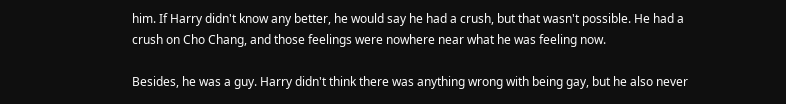him. If Harry didn't know any better, he would say he had a crush, but that wasn't possible. He had a crush on Cho Chang, and those feelings were nowhere near what he was feeling now.

Besides, he was a guy. Harry didn't think there was anything wrong with being gay, but he also never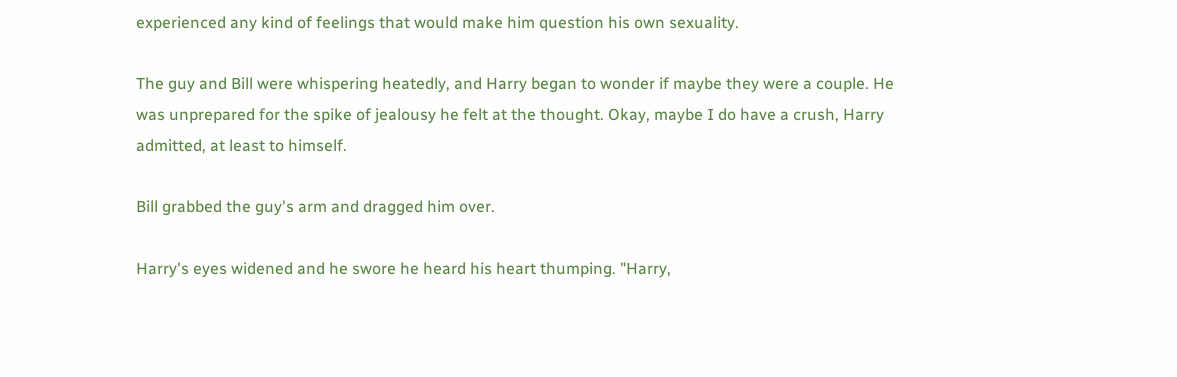experienced any kind of feelings that would make him question his own sexuality.

The guy and Bill were whispering heatedly, and Harry began to wonder if maybe they were a couple. He was unprepared for the spike of jealousy he felt at the thought. Okay, maybe I do have a crush, Harry admitted, at least to himself.

Bill grabbed the guy's arm and dragged him over.

Harry's eyes widened and he swore he heard his heart thumping. "Harry,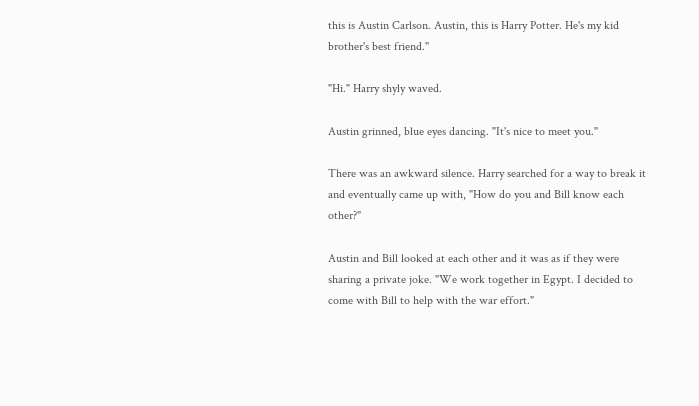this is Austin Carlson. Austin, this is Harry Potter. He's my kid brother's best friend."

"Hi." Harry shyly waved.

Austin grinned, blue eyes dancing. "It's nice to meet you."

There was an awkward silence. Harry searched for a way to break it and eventually came up with, "How do you and Bill know each other?"

Austin and Bill looked at each other and it was as if they were sharing a private joke. "We work together in Egypt. I decided to come with Bill to help with the war effort."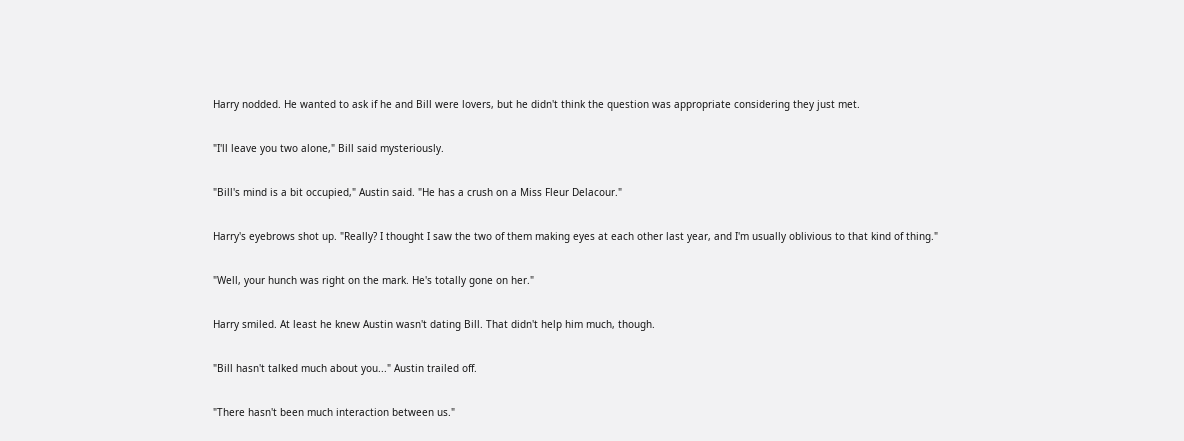Harry nodded. He wanted to ask if he and Bill were lovers, but he didn't think the question was appropriate considering they just met.

"I'll leave you two alone," Bill said mysteriously.

"Bill's mind is a bit occupied," Austin said. "He has a crush on a Miss Fleur Delacour."

Harry's eyebrows shot up. "Really? I thought I saw the two of them making eyes at each other last year, and I'm usually oblivious to that kind of thing."

"Well, your hunch was right on the mark. He's totally gone on her."

Harry smiled. At least he knew Austin wasn't dating Bill. That didn't help him much, though.

"Bill hasn't talked much about you..." Austin trailed off.

"There hasn't been much interaction between us."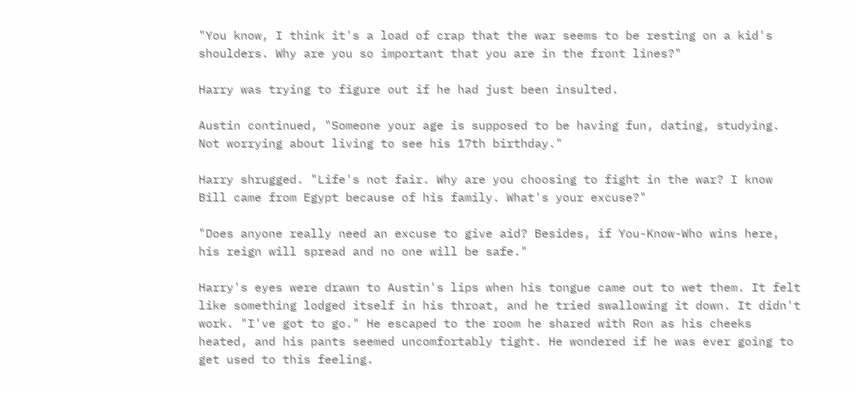"You know, I think it's a load of crap that the war seems to be resting on a kid's shoulders. Why are you so important that you are in the front lines?"

Harry was trying to figure out if he had just been insulted.

Austin continued, "Someone your age is supposed to be having fun, dating, studying. Not worrying about living to see his 17th birthday."

Harry shrugged. "Life's not fair. Why are you choosing to fight in the war? I know Bill came from Egypt because of his family. What's your excuse?"

"Does anyone really need an excuse to give aid? Besides, if You-Know-Who wins here, his reign will spread and no one will be safe."

Harry's eyes were drawn to Austin's lips when his tongue came out to wet them. It felt like something lodged itself in his throat, and he tried swallowing it down. It didn't work. "I've got to go." He escaped to the room he shared with Ron as his cheeks heated, and his pants seemed uncomfortably tight. He wondered if he was ever going to get used to this feeling.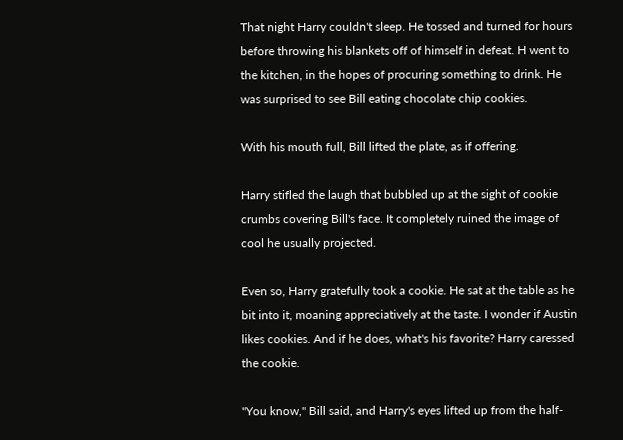That night Harry couldn't sleep. He tossed and turned for hours before throwing his blankets off of himself in defeat. H went to the kitchen, in the hopes of procuring something to drink. He was surprised to see Bill eating chocolate chip cookies.

With his mouth full, Bill lifted the plate, as if offering.

Harry stifled the laugh that bubbled up at the sight of cookie crumbs covering Bill's face. It completely ruined the image of cool he usually projected.

Even so, Harry gratefully took a cookie. He sat at the table as he bit into it, moaning appreciatively at the taste. I wonder if Austin likes cookies. And if he does, what's his favorite? Harry caressed the cookie.

"You know," Bill said, and Harry's eyes lifted up from the half-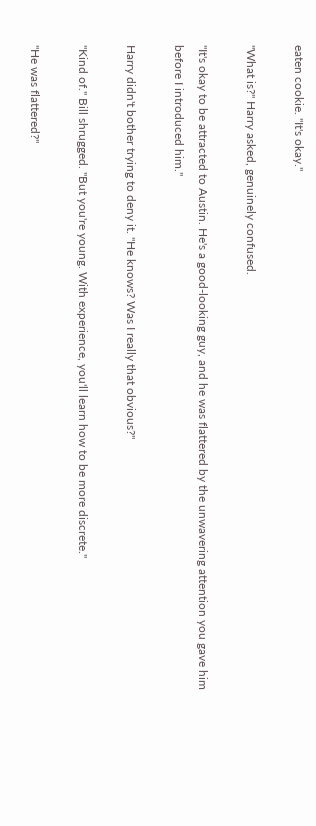eaten cookie. "It's okay."

"What is?" Harry asked, genuinely confused.

"It's okay to be attracted to Austin. He's a good-looking guy, and he was flattered by the unwavering attention you gave him before I introduced him."

Harry didn't bother trying to deny it. "He knows? Was I really that obvious?"

"Kind of." Bill shrugged. "But you're young. With experience, you'll learn how to be more discrete."

"He was flattered?"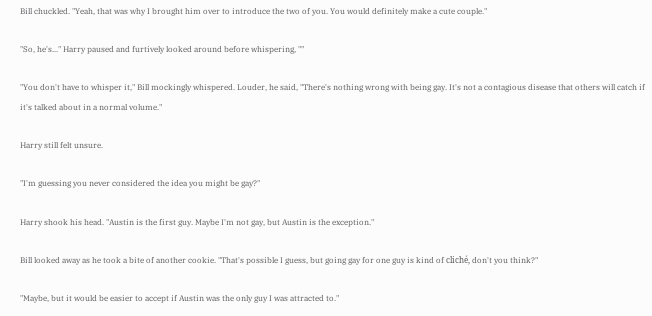Bill chuckled. "Yeah, that was why I brought him over to introduce the two of you. You would definitely make a cute couple."

"So, he's..." Harry paused and furtively looked around before whispering, ""

"You don't have to whisper it," Bill mockingly whispered. Louder, he said, "There's nothing wrong with being gay. It's not a contagious disease that others will catch if it's talked about in a normal volume."

Harry still felt unsure.

"I'm guessing you never considered the idea you might be gay?"

Harry shook his head. "Austin is the first guy. Maybe I'm not gay, but Austin is the exception."

Bill looked away as he took a bite of another cookie. "That's possible I guess, but going gay for one guy is kind of cliché, don't you think?"

"Maybe, but it would be easier to accept if Austin was the only guy I was attracted to."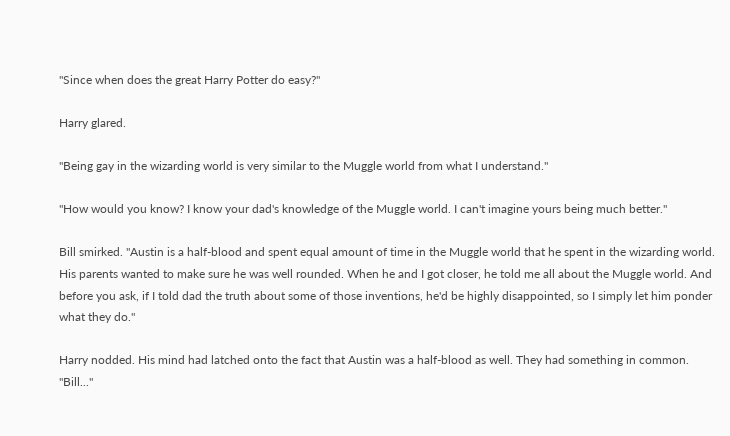"Since when does the great Harry Potter do easy?"

Harry glared.

"Being gay in the wizarding world is very similar to the Muggle world from what I understand."

"How would you know? I know your dad's knowledge of the Muggle world. I can't imagine yours being much better."

Bill smirked. "Austin is a half-blood and spent equal amount of time in the Muggle world that he spent in the wizarding world. His parents wanted to make sure he was well rounded. When he and I got closer, he told me all about the Muggle world. And before you ask, if I told dad the truth about some of those inventions, he'd be highly disappointed, so I simply let him ponder what they do."

Harry nodded. His mind had latched onto the fact that Austin was a half-blood as well. They had something in common. "Bill..."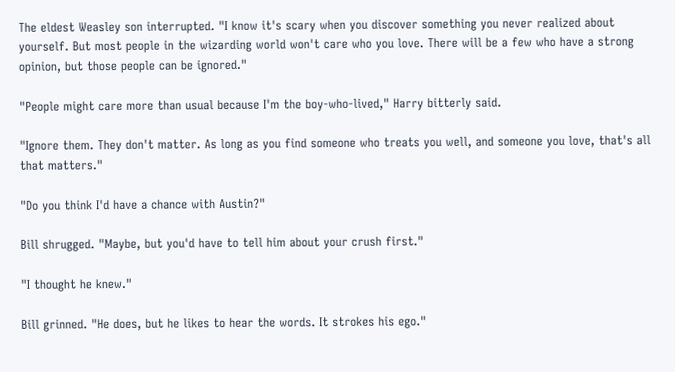The eldest Weasley son interrupted. "I know it's scary when you discover something you never realized about yourself. But most people in the wizarding world won't care who you love. There will be a few who have a strong opinion, but those people can be ignored."

"People might care more than usual because I'm the boy-who-lived," Harry bitterly said.

"Ignore them. They don't matter. As long as you find someone who treats you well, and someone you love, that's all that matters."

"Do you think I'd have a chance with Austin?"

Bill shrugged. "Maybe, but you'd have to tell him about your crush first."

"I thought he knew."

Bill grinned. "He does, but he likes to hear the words. It strokes his ego."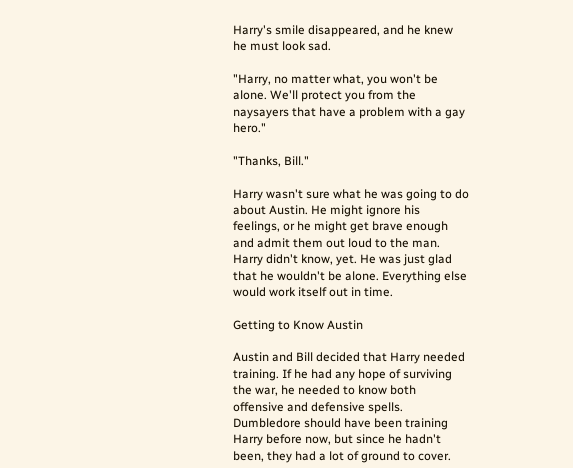Harry's smile disappeared, and he knew he must look sad.

"Harry, no matter what, you won't be alone. We'll protect you from the naysayers that have a problem with a gay hero."

"Thanks, Bill."

Harry wasn't sure what he was going to do about Austin. He might ignore his feelings, or he might get brave enough and admit them out loud to the man. Harry didn't know, yet. He was just glad that he wouldn't be alone. Everything else would work itself out in time.

Getting to Know Austin

Austin and Bill decided that Harry needed training. If he had any hope of surviving the war, he needed to know both offensive and defensive spells. Dumbledore should have been training Harry before now, but since he hadn't been, they had a lot of ground to cover.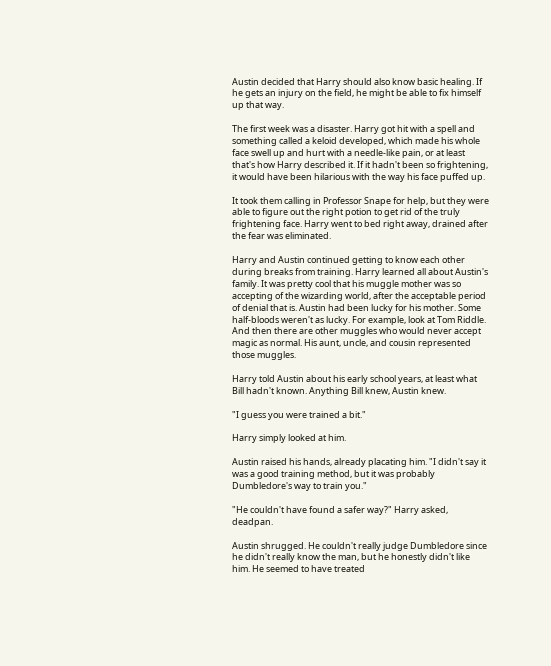Austin decided that Harry should also know basic healing. If he gets an injury on the field, he might be able to fix himself up that way.

The first week was a disaster. Harry got hit with a spell and something called a keloid developed, which made his whole face swell up and hurt with a needle-like pain, or at least that's how Harry described it. If it hadn't been so frightening, it would have been hilarious with the way his face puffed up.

It took them calling in Professor Snape for help, but they were able to figure out the right potion to get rid of the truly frightening face. Harry went to bed right away, drained after the fear was eliminated.

Harry and Austin continued getting to know each other during breaks from training. Harry learned all about Austin's family. It was pretty cool that his muggle mother was so accepting of the wizarding world, after the acceptable period of denial that is. Austin had been lucky for his mother. Some half-bloods weren't as lucky. For example, look at Tom Riddle. And then there are other muggles who would never accept magic as normal. His aunt, uncle, and cousin represented those muggles.

Harry told Austin about his early school years, at least what Bill hadn't known. Anything Bill knew, Austin knew.

"I guess you were trained a bit."

Harry simply looked at him.

Austin raised his hands, already placating him. "I didn't say it was a good training method, but it was probably Dumbledore's way to train you."

"He couldn't have found a safer way?" Harry asked, deadpan.

Austin shrugged. He couldn't really judge Dumbledore since he didn't really know the man, but he honestly didn't like him. He seemed to have treated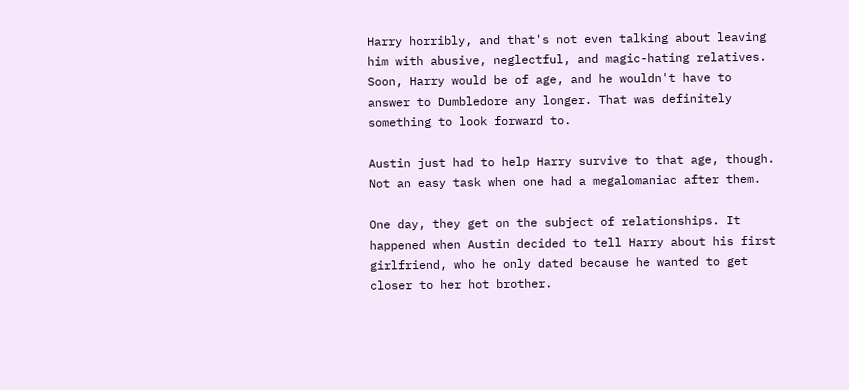Harry horribly, and that's not even talking about leaving him with abusive, neglectful, and magic-hating relatives. Soon, Harry would be of age, and he wouldn't have to answer to Dumbledore any longer. That was definitely something to look forward to.

Austin just had to help Harry survive to that age, though. Not an easy task when one had a megalomaniac after them.

One day, they get on the subject of relationships. It happened when Austin decided to tell Harry about his first girlfriend, who he only dated because he wanted to get closer to her hot brother.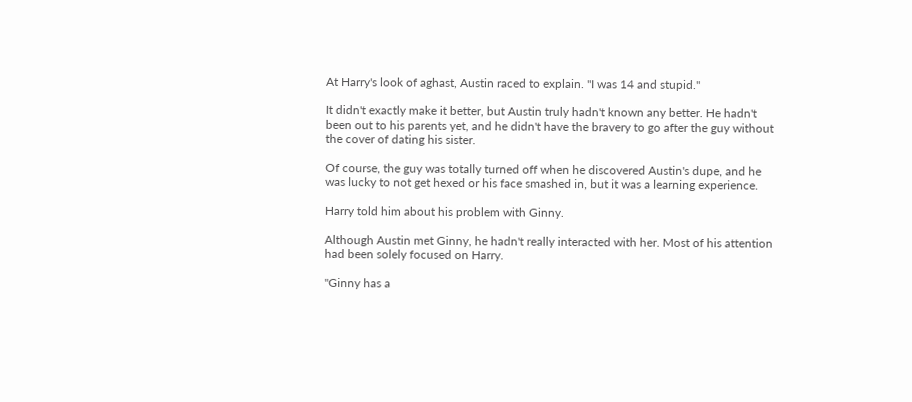At Harry's look of aghast, Austin raced to explain. "I was 14 and stupid."

It didn't exactly make it better, but Austin truly hadn't known any better. He hadn't been out to his parents yet, and he didn't have the bravery to go after the guy without the cover of dating his sister.

Of course, the guy was totally turned off when he discovered Austin's dupe, and he was lucky to not get hexed or his face smashed in, but it was a learning experience.

Harry told him about his problem with Ginny.

Although Austin met Ginny, he hadn't really interacted with her. Most of his attention had been solely focused on Harry.

"Ginny has a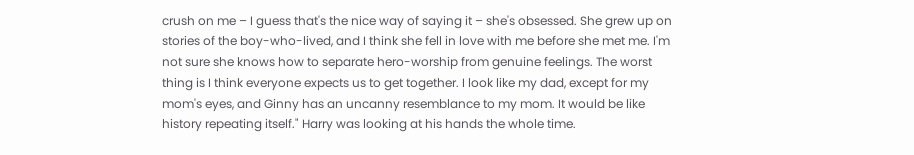crush on me – I guess that's the nice way of saying it – she's obsessed. She grew up on stories of the boy-who-lived, and I think she fell in love with me before she met me. I'm not sure she knows how to separate hero-worship from genuine feelings. The worst thing is I think everyone expects us to get together. I look like my dad, except for my mom's eyes, and Ginny has an uncanny resemblance to my mom. It would be like history repeating itself." Harry was looking at his hands the whole time.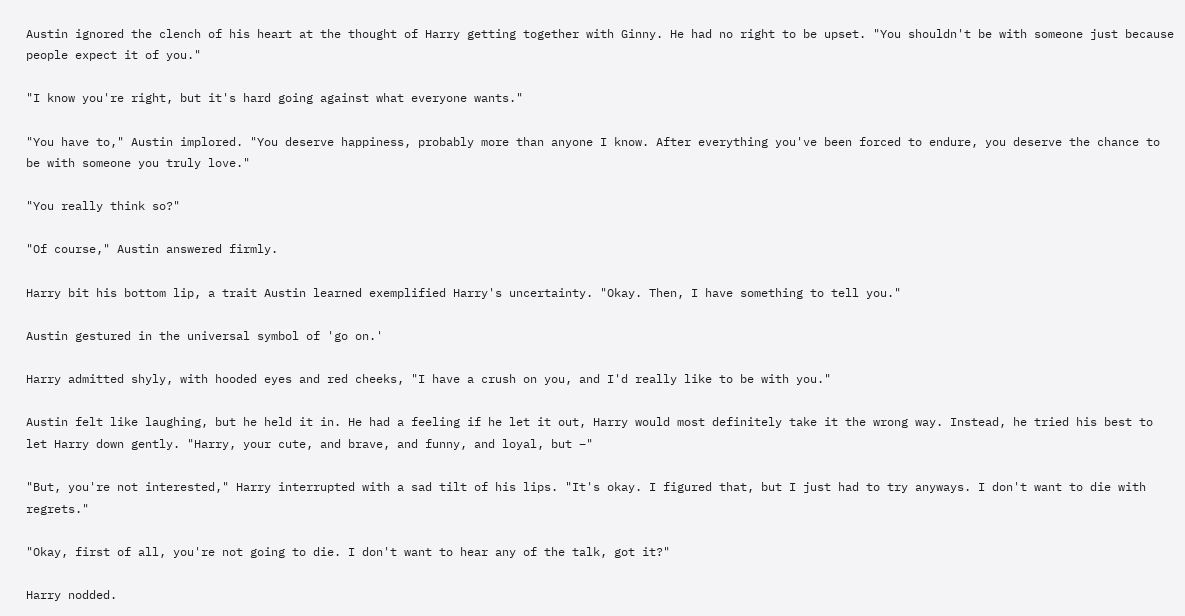Austin ignored the clench of his heart at the thought of Harry getting together with Ginny. He had no right to be upset. "You shouldn't be with someone just because people expect it of you."

"I know you're right, but it's hard going against what everyone wants."

"You have to," Austin implored. "You deserve happiness, probably more than anyone I know. After everything you've been forced to endure, you deserve the chance to be with someone you truly love."

"You really think so?"

"Of course," Austin answered firmly.

Harry bit his bottom lip, a trait Austin learned exemplified Harry's uncertainty. "Okay. Then, I have something to tell you."

Austin gestured in the universal symbol of 'go on.'

Harry admitted shyly, with hooded eyes and red cheeks, "I have a crush on you, and I'd really like to be with you."

Austin felt like laughing, but he held it in. He had a feeling if he let it out, Harry would most definitely take it the wrong way. Instead, he tried his best to let Harry down gently. "Harry, your cute, and brave, and funny, and loyal, but –"

"But, you're not interested," Harry interrupted with a sad tilt of his lips. "It's okay. I figured that, but I just had to try anyways. I don't want to die with regrets."

"Okay, first of all, you're not going to die. I don't want to hear any of the talk, got it?"

Harry nodded.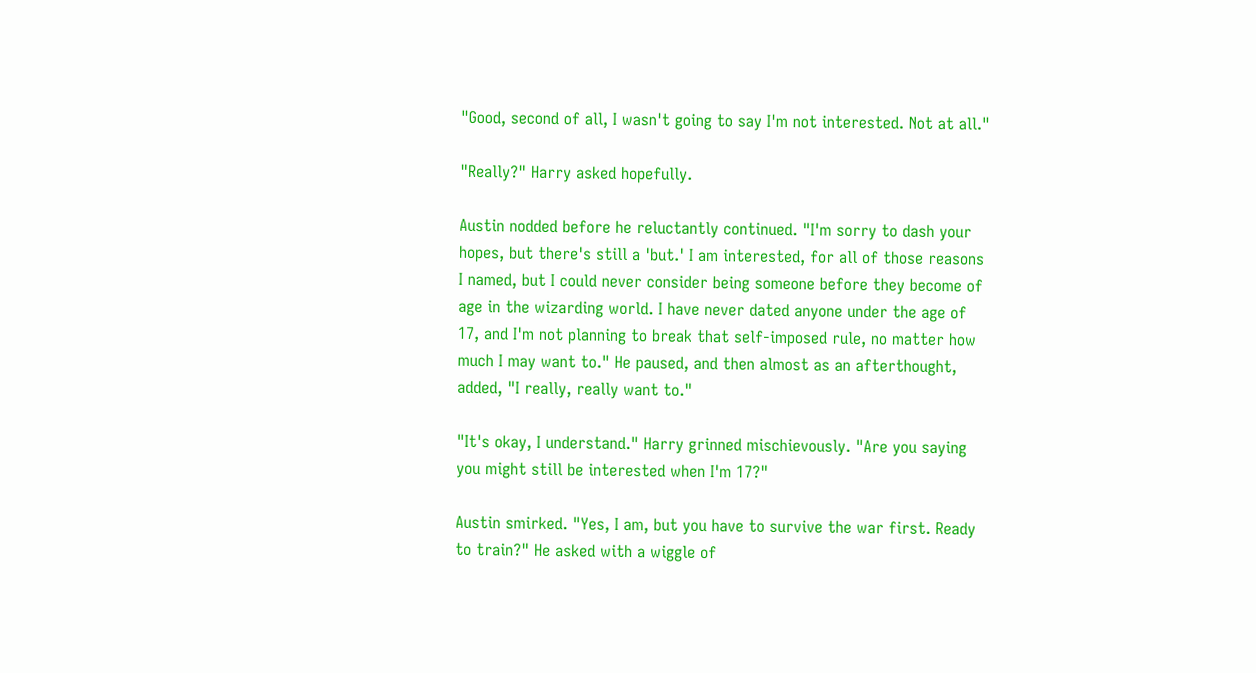"Good, second of all, I wasn't going to say I'm not interested. Not at all."

"Really?" Harry asked hopefully.

Austin nodded before he reluctantly continued. "I'm sorry to dash your hopes, but there's still a 'but.' I am interested, for all of those reasons I named, but I could never consider being someone before they become of age in the wizarding world. I have never dated anyone under the age of 17, and I'm not planning to break that self-imposed rule, no matter how much I may want to." He paused, and then almost as an afterthought, added, "I really, really want to."

"It's okay, I understand." Harry grinned mischievously. "Are you saying you might still be interested when I'm 17?"

Austin smirked. "Yes, I am, but you have to survive the war first. Ready to train?" He asked with a wiggle of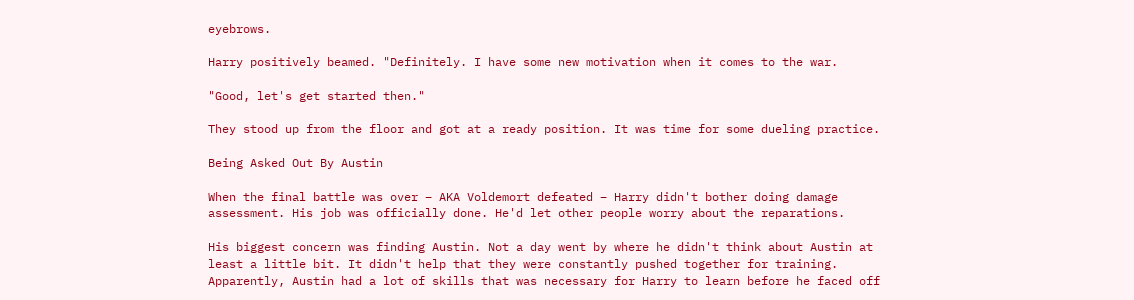eyebrows.

Harry positively beamed. "Definitely. I have some new motivation when it comes to the war.

"Good, let's get started then."

They stood up from the floor and got at a ready position. It was time for some dueling practice.

Being Asked Out By Austin

When the final battle was over – AKA Voldemort defeated – Harry didn't bother doing damage assessment. His job was officially done. He'd let other people worry about the reparations.

His biggest concern was finding Austin. Not a day went by where he didn't think about Austin at least a little bit. It didn't help that they were constantly pushed together for training. Apparently, Austin had a lot of skills that was necessary for Harry to learn before he faced off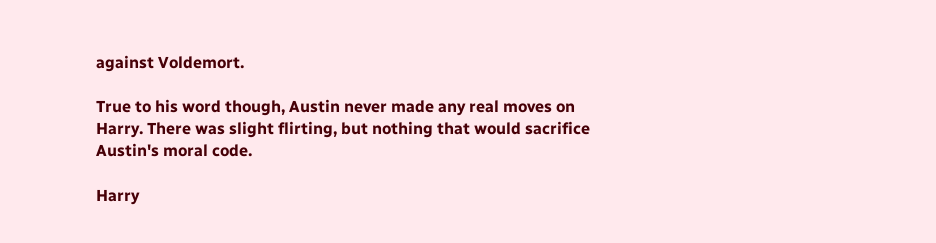against Voldemort.

True to his word though, Austin never made any real moves on Harry. There was slight flirting, but nothing that would sacrifice Austin's moral code.

Harry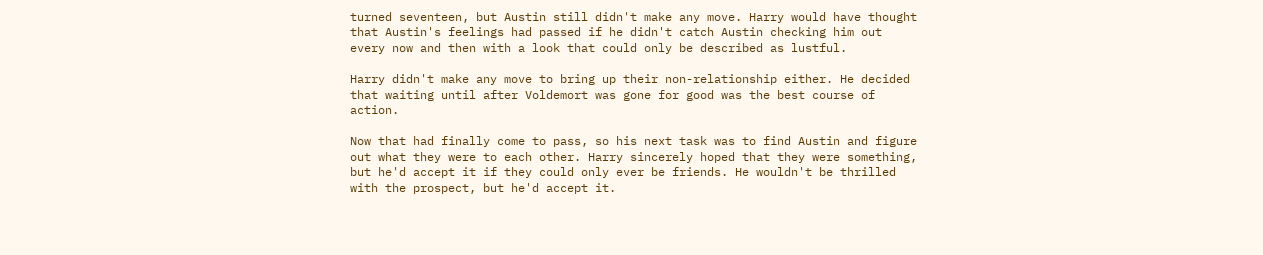turned seventeen, but Austin still didn't make any move. Harry would have thought that Austin's feelings had passed if he didn't catch Austin checking him out every now and then with a look that could only be described as lustful.

Harry didn't make any move to bring up their non-relationship either. He decided that waiting until after Voldemort was gone for good was the best course of action.

Now that had finally come to pass, so his next task was to find Austin and figure out what they were to each other. Harry sincerely hoped that they were something, but he'd accept it if they could only ever be friends. He wouldn't be thrilled with the prospect, but he'd accept it.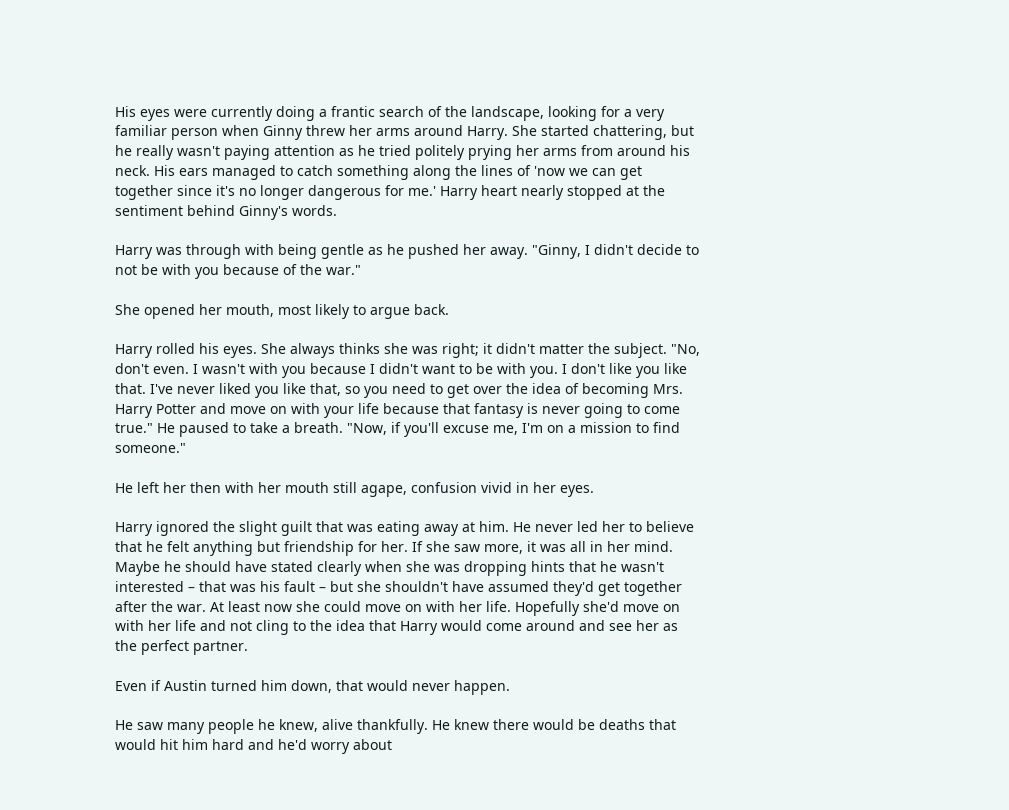His eyes were currently doing a frantic search of the landscape, looking for a very familiar person when Ginny threw her arms around Harry. She started chattering, but he really wasn't paying attention as he tried politely prying her arms from around his neck. His ears managed to catch something along the lines of 'now we can get together since it's no longer dangerous for me.' Harry heart nearly stopped at the sentiment behind Ginny's words.

Harry was through with being gentle as he pushed her away. "Ginny, I didn't decide to not be with you because of the war."

She opened her mouth, most likely to argue back.

Harry rolled his eyes. She always thinks she was right; it didn't matter the subject. "No, don't even. I wasn't with you because I didn't want to be with you. I don't like you like that. I've never liked you like that, so you need to get over the idea of becoming Mrs. Harry Potter and move on with your life because that fantasy is never going to come true." He paused to take a breath. "Now, if you'll excuse me, I'm on a mission to find someone."

He left her then with her mouth still agape, confusion vivid in her eyes.

Harry ignored the slight guilt that was eating away at him. He never led her to believe that he felt anything but friendship for her. If she saw more, it was all in her mind. Maybe he should have stated clearly when she was dropping hints that he wasn't interested – that was his fault – but she shouldn't have assumed they'd get together after the war. At least now she could move on with her life. Hopefully she'd move on with her life and not cling to the idea that Harry would come around and see her as the perfect partner.

Even if Austin turned him down, that would never happen.

He saw many people he knew, alive thankfully. He knew there would be deaths that would hit him hard and he'd worry about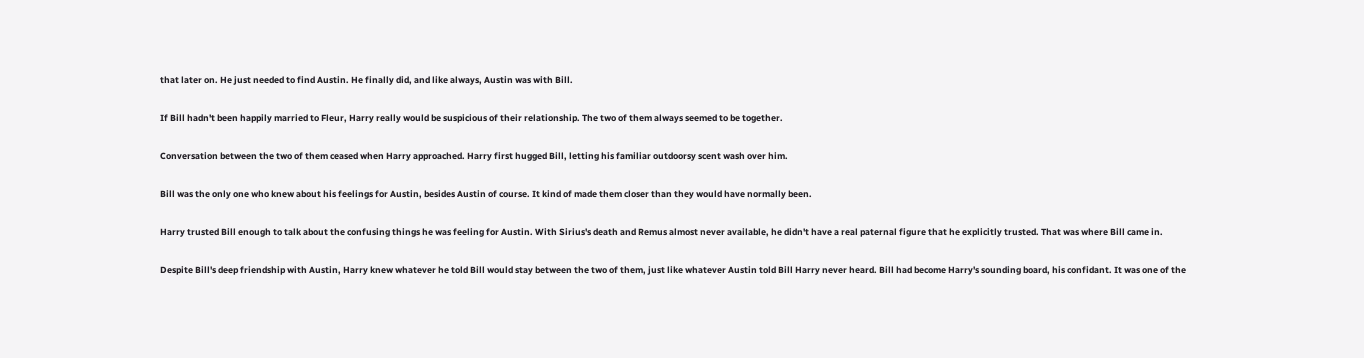that later on. He just needed to find Austin. He finally did, and like always, Austin was with Bill.

If Bill hadn't been happily married to Fleur, Harry really would be suspicious of their relationship. The two of them always seemed to be together.

Conversation between the two of them ceased when Harry approached. Harry first hugged Bill, letting his familiar outdoorsy scent wash over him.

Bill was the only one who knew about his feelings for Austin, besides Austin of course. It kind of made them closer than they would have normally been.

Harry trusted Bill enough to talk about the confusing things he was feeling for Austin. With Sirius's death and Remus almost never available, he didn't have a real paternal figure that he explicitly trusted. That was where Bill came in.

Despite Bill's deep friendship with Austin, Harry knew whatever he told Bill would stay between the two of them, just like whatever Austin told Bill Harry never heard. Bill had become Harry's sounding board, his confidant. It was one of the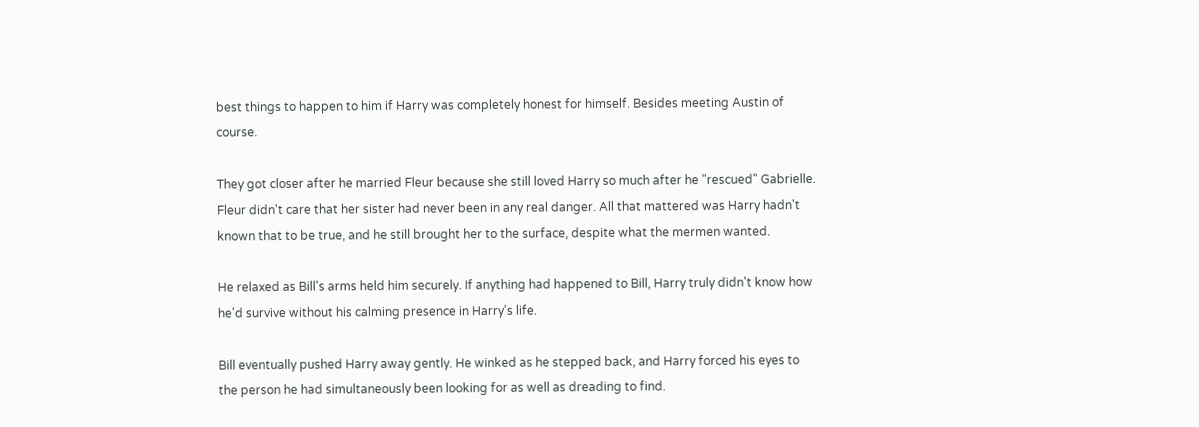best things to happen to him if Harry was completely honest for himself. Besides meeting Austin of course.

They got closer after he married Fleur because she still loved Harry so much after he "rescued" Gabrielle. Fleur didn't care that her sister had never been in any real danger. All that mattered was Harry hadn't known that to be true, and he still brought her to the surface, despite what the mermen wanted.

He relaxed as Bill's arms held him securely. If anything had happened to Bill, Harry truly didn't know how he'd survive without his calming presence in Harry's life.

Bill eventually pushed Harry away gently. He winked as he stepped back, and Harry forced his eyes to the person he had simultaneously been looking for as well as dreading to find.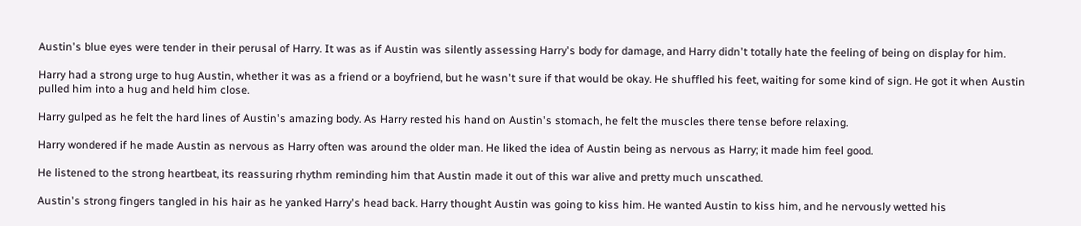Austin's blue eyes were tender in their perusal of Harry. It was as if Austin was silently assessing Harry's body for damage, and Harry didn't totally hate the feeling of being on display for him.

Harry had a strong urge to hug Austin, whether it was as a friend or a boyfriend, but he wasn't sure if that would be okay. He shuffled his feet, waiting for some kind of sign. He got it when Austin pulled him into a hug and held him close.

Harry gulped as he felt the hard lines of Austin's amazing body. As Harry rested his hand on Austin's stomach, he felt the muscles there tense before relaxing.

Harry wondered if he made Austin as nervous as Harry often was around the older man. He liked the idea of Austin being as nervous as Harry; it made him feel good.

He listened to the strong heartbeat, its reassuring rhythm reminding him that Austin made it out of this war alive and pretty much unscathed.

Austin's strong fingers tangled in his hair as he yanked Harry's head back. Harry thought Austin was going to kiss him. He wanted Austin to kiss him, and he nervously wetted his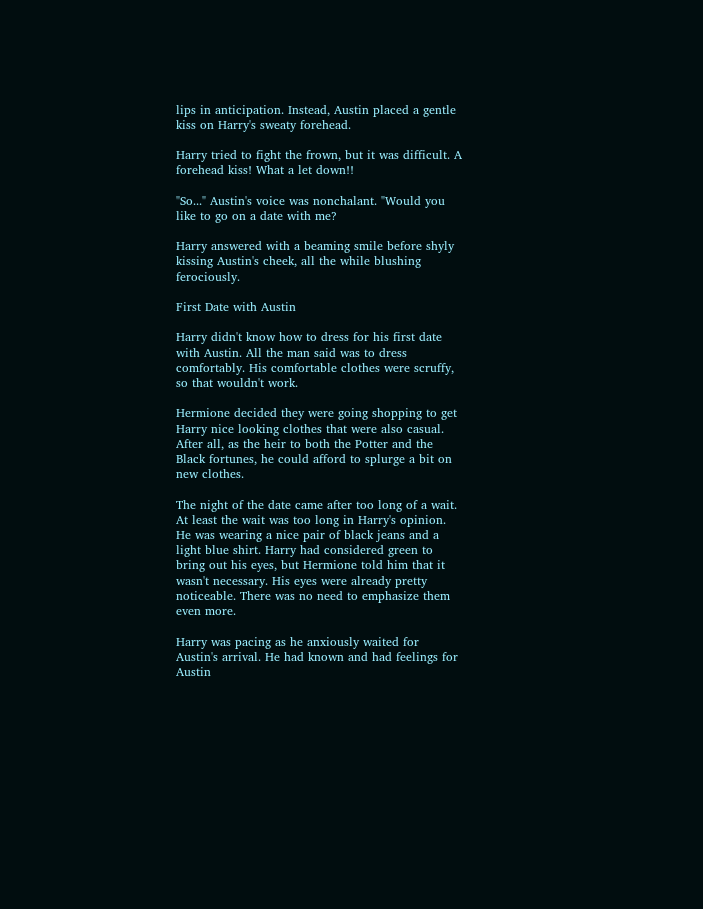lips in anticipation. Instead, Austin placed a gentle kiss on Harry's sweaty forehead.

Harry tried to fight the frown, but it was difficult. A forehead kiss! What a let down!!

"So..." Austin's voice was nonchalant. "Would you like to go on a date with me?

Harry answered with a beaming smile before shyly kissing Austin's cheek, all the while blushing ferociously.

First Date with Austin

Harry didn't know how to dress for his first date with Austin. All the man said was to dress comfortably. His comfortable clothes were scruffy, so that wouldn't work.

Hermione decided they were going shopping to get Harry nice looking clothes that were also casual. After all, as the heir to both the Potter and the Black fortunes, he could afford to splurge a bit on new clothes.

The night of the date came after too long of a wait. At least the wait was too long in Harry's opinion. He was wearing a nice pair of black jeans and a light blue shirt. Harry had considered green to bring out his eyes, but Hermione told him that it wasn't necessary. His eyes were already pretty noticeable. There was no need to emphasize them even more.

Harry was pacing as he anxiously waited for Austin's arrival. He had known and had feelings for Austin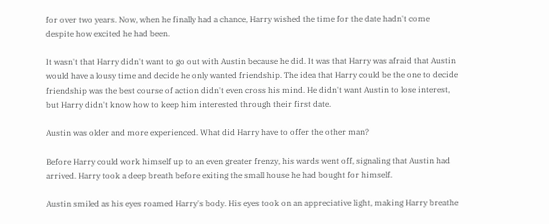for over two years. Now, when he finally had a chance, Harry wished the time for the date hadn't come despite how excited he had been.

It wasn't that Harry didn't want to go out with Austin because he did. It was that Harry was afraid that Austin would have a lousy time and decide he only wanted friendship. The idea that Harry could be the one to decide friendship was the best course of action didn't even cross his mind. He didn't want Austin to lose interest, but Harry didn't know how to keep him interested through their first date.

Austin was older and more experienced. What did Harry have to offer the other man?

Before Harry could work himself up to an even greater frenzy, his wards went off, signaling that Austin had arrived. Harry took a deep breath before exiting the small house he had bought for himself.

Austin smiled as his eyes roamed Harry's body. His eyes took on an appreciative light, making Harry breathe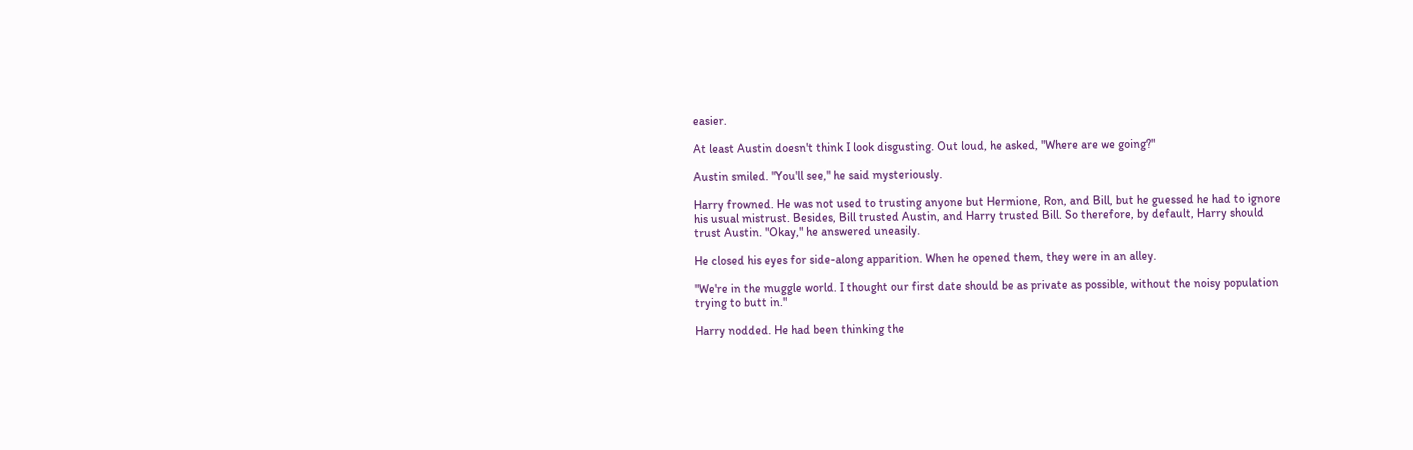easier.

At least Austin doesn't think I look disgusting. Out loud, he asked, "Where are we going?"

Austin smiled. "You'll see," he said mysteriously.

Harry frowned. He was not used to trusting anyone but Hermione, Ron, and Bill, but he guessed he had to ignore his usual mistrust. Besides, Bill trusted Austin, and Harry trusted Bill. So therefore, by default, Harry should trust Austin. "Okay," he answered uneasily.

He closed his eyes for side-along apparition. When he opened them, they were in an alley.

"We're in the muggle world. I thought our first date should be as private as possible, without the noisy population trying to butt in."

Harry nodded. He had been thinking the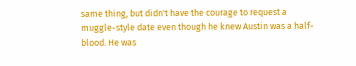same thing, but didn't have the courage to request a muggle-style date even though he knew Austin was a half-blood. He was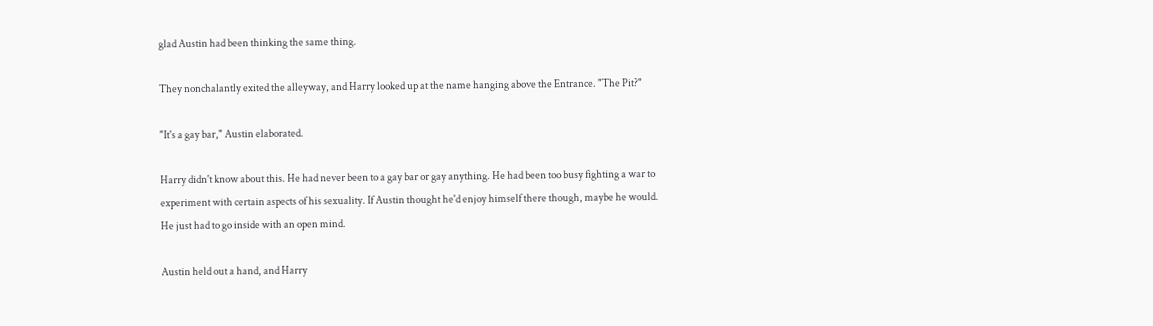glad Austin had been thinking the same thing.

They nonchalantly exited the alleyway, and Harry looked up at the name hanging above the Entrance. "The Pit?"

"It's a gay bar," Austin elaborated.

Harry didn't know about this. He had never been to a gay bar or gay anything. He had been too busy fighting a war to experiment with certain aspects of his sexuality. If Austin thought he'd enjoy himself there though, maybe he would. He just had to go inside with an open mind.

Austin held out a hand, and Harry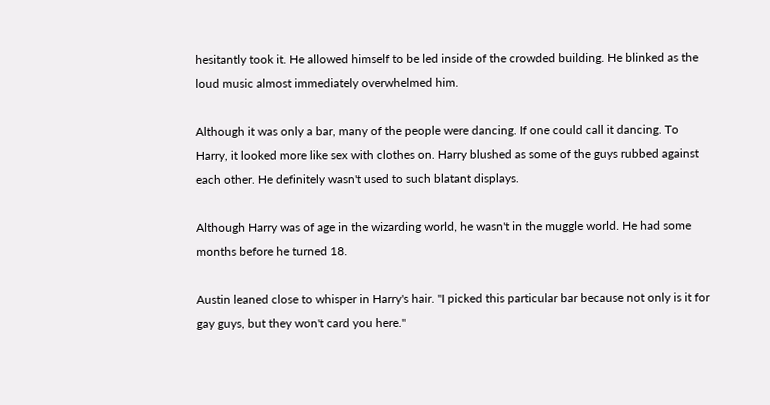hesitantly took it. He allowed himself to be led inside of the crowded building. He blinked as the loud music almost immediately overwhelmed him.

Although it was only a bar, many of the people were dancing. If one could call it dancing. To Harry, it looked more like sex with clothes on. Harry blushed as some of the guys rubbed against each other. He definitely wasn't used to such blatant displays.

Although Harry was of age in the wizarding world, he wasn't in the muggle world. He had some months before he turned 18.

Austin leaned close to whisper in Harry's hair. "I picked this particular bar because not only is it for gay guys, but they won't card you here."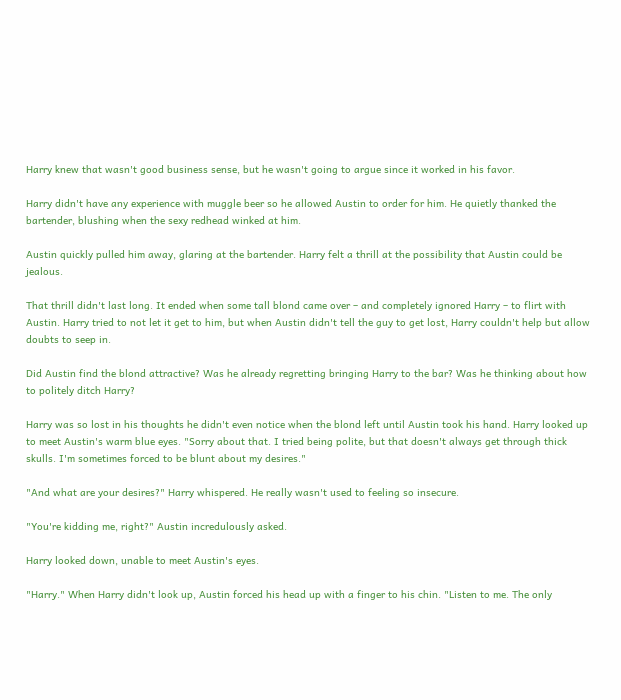Harry knew that wasn't good business sense, but he wasn't going to argue since it worked in his favor.

Harry didn't have any experience with muggle beer so he allowed Austin to order for him. He quietly thanked the bartender, blushing when the sexy redhead winked at him.

Austin quickly pulled him away, glaring at the bartender. Harry felt a thrill at the possibility that Austin could be jealous.

That thrill didn't last long. It ended when some tall blond came over – and completely ignored Harry – to flirt with Austin. Harry tried to not let it get to him, but when Austin didn't tell the guy to get lost, Harry couldn't help but allow doubts to seep in.

Did Austin find the blond attractive? Was he already regretting bringing Harry to the bar? Was he thinking about how to politely ditch Harry?

Harry was so lost in his thoughts he didn't even notice when the blond left until Austin took his hand. Harry looked up to meet Austin's warm blue eyes. "Sorry about that. I tried being polite, but that doesn't always get through thick skulls. I'm sometimes forced to be blunt about my desires."

"And what are your desires?" Harry whispered. He really wasn't used to feeling so insecure.

"You're kidding me, right?" Austin incredulously asked.

Harry looked down, unable to meet Austin's eyes.

"Harry." When Harry didn't look up, Austin forced his head up with a finger to his chin. "Listen to me. The only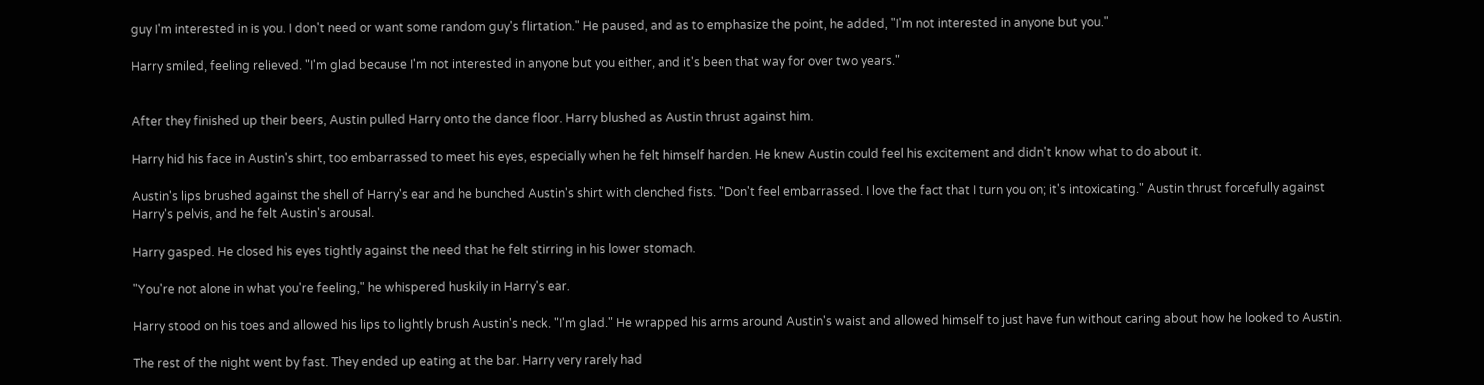guy I'm interested in is you. I don't need or want some random guy's flirtation." He paused, and as to emphasize the point, he added, "I'm not interested in anyone but you."

Harry smiled, feeling relieved. "I'm glad because I'm not interested in anyone but you either, and it's been that way for over two years."


After they finished up their beers, Austin pulled Harry onto the dance floor. Harry blushed as Austin thrust against him.

Harry hid his face in Austin's shirt, too embarrassed to meet his eyes, especially when he felt himself harden. He knew Austin could feel his excitement and didn't know what to do about it.

Austin's lips brushed against the shell of Harry's ear and he bunched Austin's shirt with clenched fists. "Don't feel embarrassed. I love the fact that I turn you on; it's intoxicating." Austin thrust forcefully against Harry's pelvis, and he felt Austin's arousal.

Harry gasped. He closed his eyes tightly against the need that he felt stirring in his lower stomach.

"You're not alone in what you're feeling," he whispered huskily in Harry's ear.

Harry stood on his toes and allowed his lips to lightly brush Austin's neck. "I'm glad." He wrapped his arms around Austin's waist and allowed himself to just have fun without caring about how he looked to Austin.

The rest of the night went by fast. They ended up eating at the bar. Harry very rarely had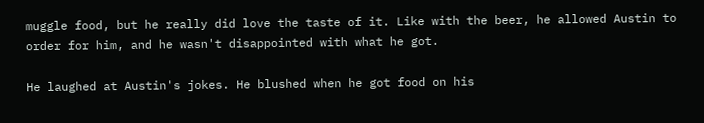muggle food, but he really did love the taste of it. Like with the beer, he allowed Austin to order for him, and he wasn't disappointed with what he got.

He laughed at Austin's jokes. He blushed when he got food on his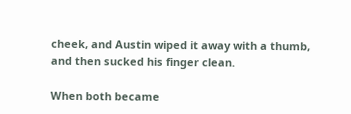cheek, and Austin wiped it away with a thumb, and then sucked his finger clean.

When both became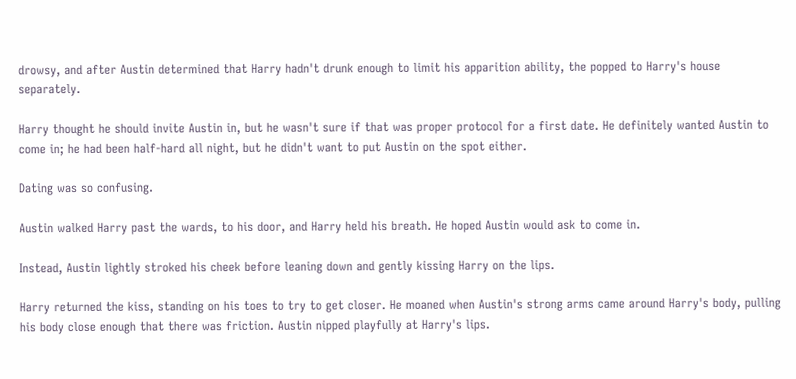drowsy, and after Austin determined that Harry hadn't drunk enough to limit his apparition ability, the popped to Harry's house separately.

Harry thought he should invite Austin in, but he wasn't sure if that was proper protocol for a first date. He definitely wanted Austin to come in; he had been half-hard all night, but he didn't want to put Austin on the spot either.

Dating was so confusing.

Austin walked Harry past the wards, to his door, and Harry held his breath. He hoped Austin would ask to come in.

Instead, Austin lightly stroked his cheek before leaning down and gently kissing Harry on the lips.

Harry returned the kiss, standing on his toes to try to get closer. He moaned when Austin's strong arms came around Harry's body, pulling his body close enough that there was friction. Austin nipped playfully at Harry's lips.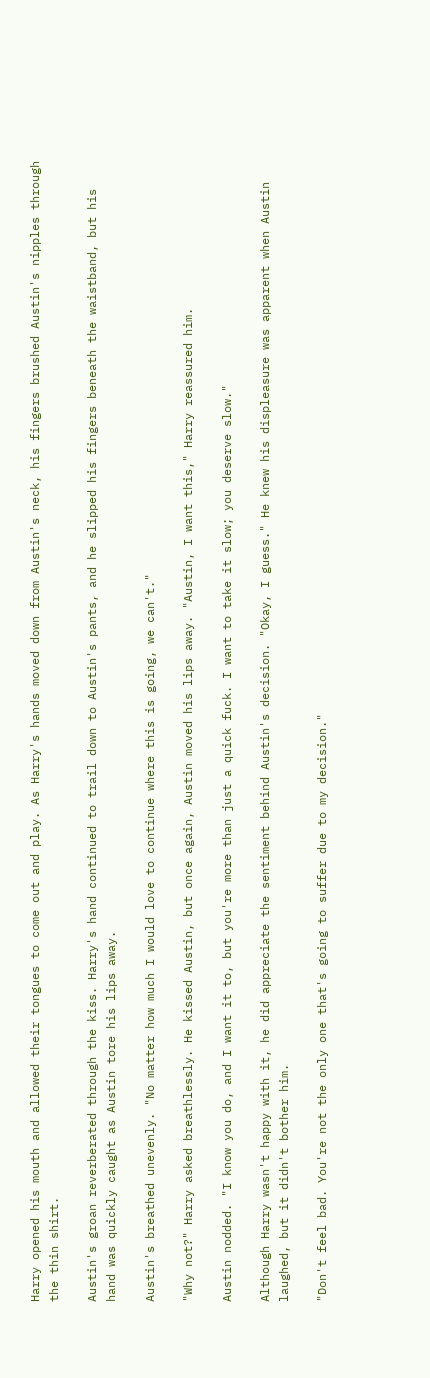Harry opened his mouth and allowed their tongues to come out and play. As Harry's hands moved down from Austin's neck, his fingers brushed Austin's nipples through the thin shirt.

Austin's groan reverberated through the kiss. Harry's hand continued to trail down to Austin's pants, and he slipped his fingers beneath the waistband, but his hand was quickly caught as Austin tore his lips away.

Austin's breathed unevenly. "No matter how much I would love to continue where this is going, we can't."

"Why not?" Harry asked breathlessly. He kissed Austin, but once again, Austin moved his lips away. "Austin, I want this," Harry reassured him.

Austin nodded. "I know you do, and I want it to, but you're more than just a quick fuck. I want to take it slow; you deserve slow."

Although Harry wasn't happy with it, he did appreciate the sentiment behind Austin's decision. "Okay, I guess." He knew his displeasure was apparent when Austin laughed, but it didn't bother him.

"Don't feel bad. You're not the only one that's going to suffer due to my decision."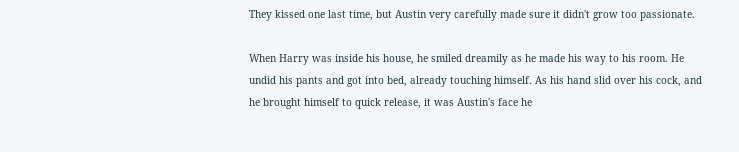They kissed one last time, but Austin very carefully made sure it didn't grow too passionate.

When Harry was inside his house, he smiled dreamily as he made his way to his room. He undid his pants and got into bed, already touching himself. As his hand slid over his cock, and he brought himself to quick release, it was Austin's face he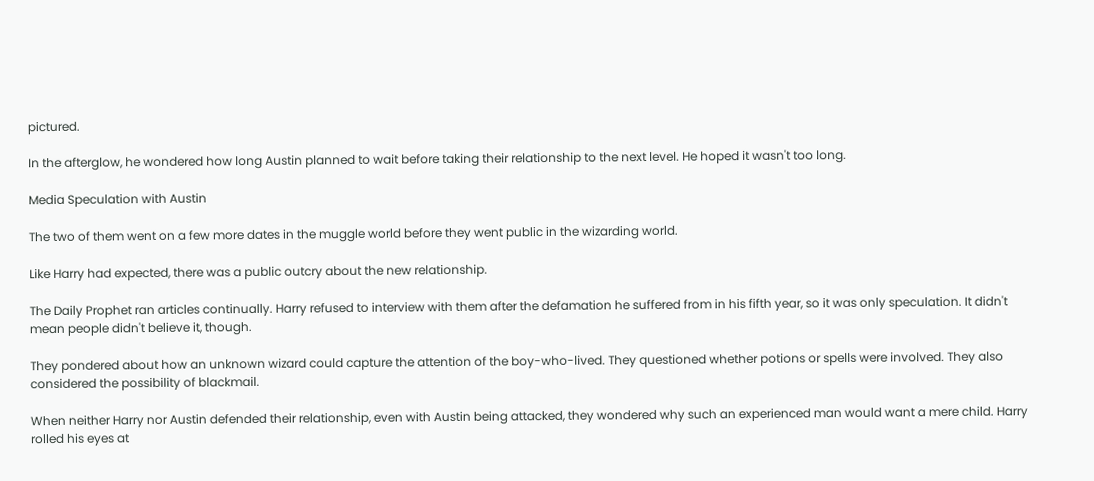pictured.

In the afterglow, he wondered how long Austin planned to wait before taking their relationship to the next level. He hoped it wasn't too long.

Media Speculation with Austin

The two of them went on a few more dates in the muggle world before they went public in the wizarding world.

Like Harry had expected, there was a public outcry about the new relationship.

The Daily Prophet ran articles continually. Harry refused to interview with them after the defamation he suffered from in his fifth year, so it was only speculation. It didn't mean people didn't believe it, though.

They pondered about how an unknown wizard could capture the attention of the boy-who-lived. They questioned whether potions or spells were involved. They also considered the possibility of blackmail.

When neither Harry nor Austin defended their relationship, even with Austin being attacked, they wondered why such an experienced man would want a mere child. Harry rolled his eyes at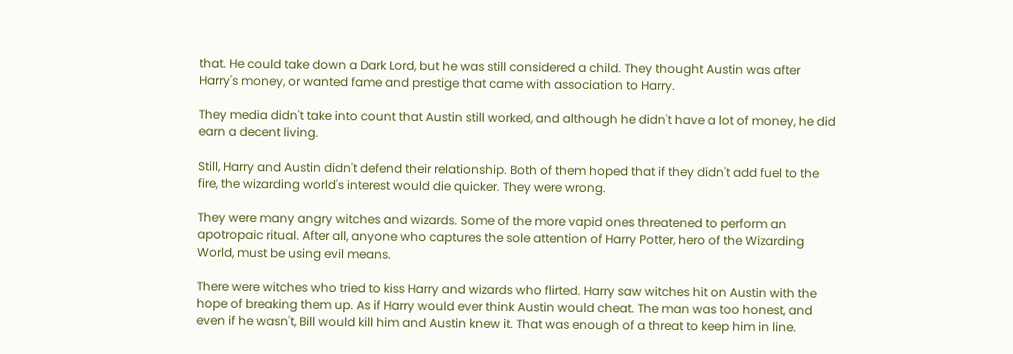that. He could take down a Dark Lord, but he was still considered a child. They thought Austin was after Harry's money, or wanted fame and prestige that came with association to Harry.

They media didn't take into count that Austin still worked, and although he didn't have a lot of money, he did earn a decent living.

Still, Harry and Austin didn't defend their relationship. Both of them hoped that if they didn't add fuel to the fire, the wizarding world's interest would die quicker. They were wrong.

They were many angry witches and wizards. Some of the more vapid ones threatened to perform an apotropaic ritual. After all, anyone who captures the sole attention of Harry Potter, hero of the Wizarding World, must be using evil means.

There were witches who tried to kiss Harry and wizards who flirted. Harry saw witches hit on Austin with the hope of breaking them up. As if Harry would ever think Austin would cheat. The man was too honest, and even if he wasn't, Bill would kill him and Austin knew it. That was enough of a threat to keep him in line.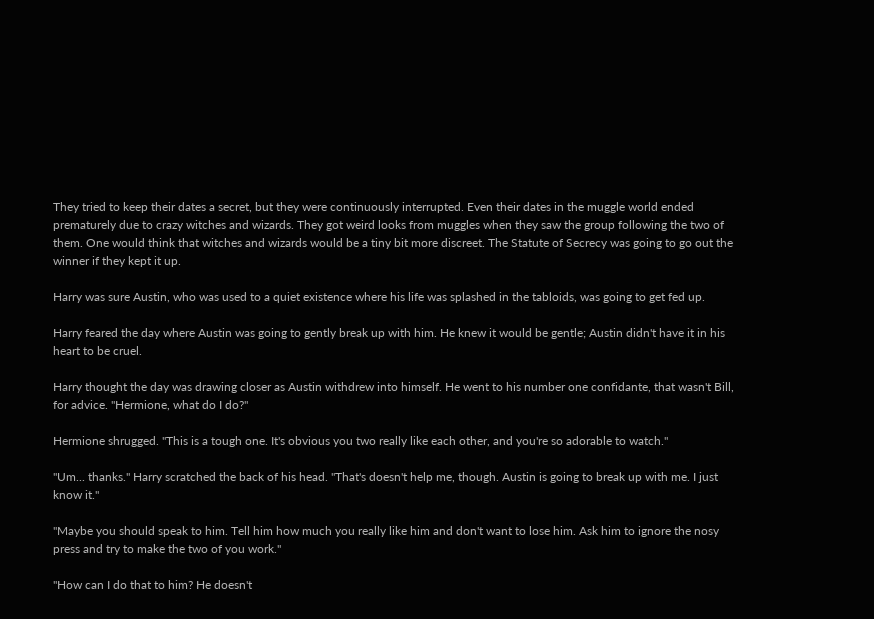They tried to keep their dates a secret, but they were continuously interrupted. Even their dates in the muggle world ended prematurely due to crazy witches and wizards. They got weird looks from muggles when they saw the group following the two of them. One would think that witches and wizards would be a tiny bit more discreet. The Statute of Secrecy was going to go out the winner if they kept it up.

Harry was sure Austin, who was used to a quiet existence where his life was splashed in the tabloids, was going to get fed up.

Harry feared the day where Austin was going to gently break up with him. He knew it would be gentle; Austin didn't have it in his heart to be cruel.

Harry thought the day was drawing closer as Austin withdrew into himself. He went to his number one confidante, that wasn't Bill, for advice. "Hermione, what do I do?"

Hermione shrugged. "This is a tough one. It's obvious you two really like each other, and you're so adorable to watch."

"Um... thanks." Harry scratched the back of his head. "That's doesn't help me, though. Austin is going to break up with me. I just know it."

"Maybe you should speak to him. Tell him how much you really like him and don't want to lose him. Ask him to ignore the nosy press and try to make the two of you work."

"How can I do that to him? He doesn't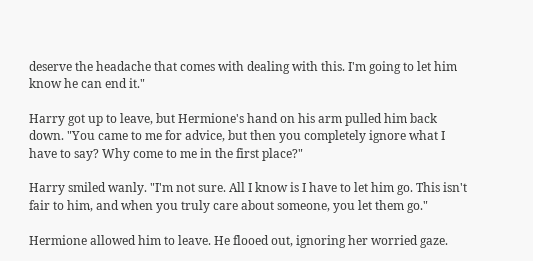deserve the headache that comes with dealing with this. I'm going to let him know he can end it."

Harry got up to leave, but Hermione's hand on his arm pulled him back down. "You came to me for advice, but then you completely ignore what I have to say? Why come to me in the first place?"

Harry smiled wanly. "I'm not sure. All I know is I have to let him go. This isn't fair to him, and when you truly care about someone, you let them go."

Hermione allowed him to leave. He flooed out, ignoring her worried gaze.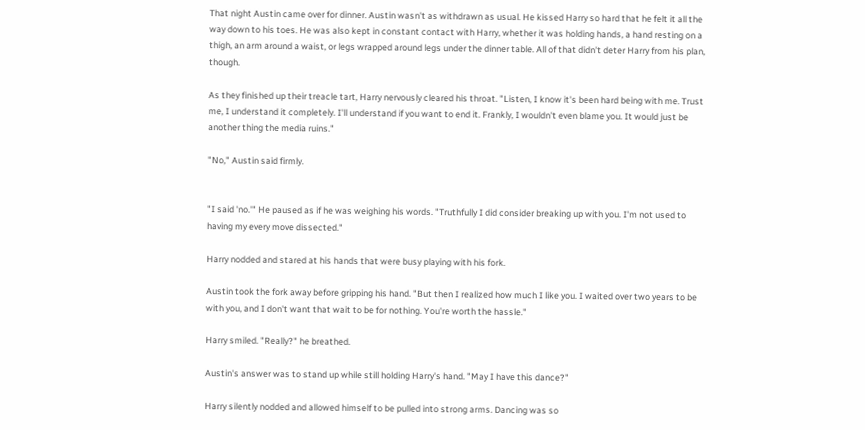That night Austin came over for dinner. Austin wasn't as withdrawn as usual. He kissed Harry so hard that he felt it all the way down to his toes. He was also kept in constant contact with Harry, whether it was holding hands, a hand resting on a thigh, an arm around a waist, or legs wrapped around legs under the dinner table. All of that didn't deter Harry from his plan, though.

As they finished up their treacle tart, Harry nervously cleared his throat. "Listen, I know it's been hard being with me. Trust me, I understand it completely. I'll understand if you want to end it. Frankly, I wouldn't even blame you. It would just be another thing the media ruins."

"No," Austin said firmly.


"I said 'no.'" He paused as if he was weighing his words. "Truthfully I did consider breaking up with you. I'm not used to having my every move dissected."

Harry nodded and stared at his hands that were busy playing with his fork.

Austin took the fork away before gripping his hand. "But then I realized how much I like you. I waited over two years to be with you, and I don't want that wait to be for nothing. You're worth the hassle."

Harry smiled. "Really?" he breathed.

Austin's answer was to stand up while still holding Harry's hand. "May I have this dance?"

Harry silently nodded and allowed himself to be pulled into strong arms. Dancing was so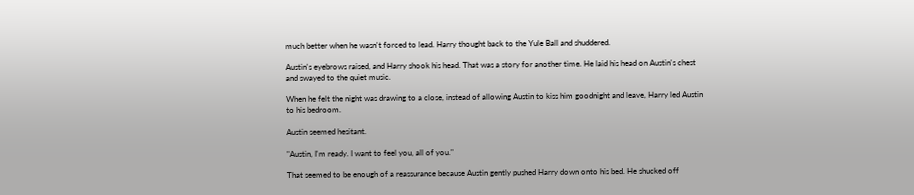much better when he wasn't forced to lead. Harry thought back to the Yule Ball and shuddered.

Austin's eyebrows raised, and Harry shook his head. That was a story for another time. He laid his head on Austin's chest and swayed to the quiet music.

When he felt the night was drawing to a close, instead of allowing Austin to kiss him goodnight and leave, Harry led Austin to his bedroom.

Austin seemed hesitant.

"Austin, I'm ready. I want to feel you, all of you."

That seemed to be enough of a reassurance because Austin gently pushed Harry down onto his bed. He shucked off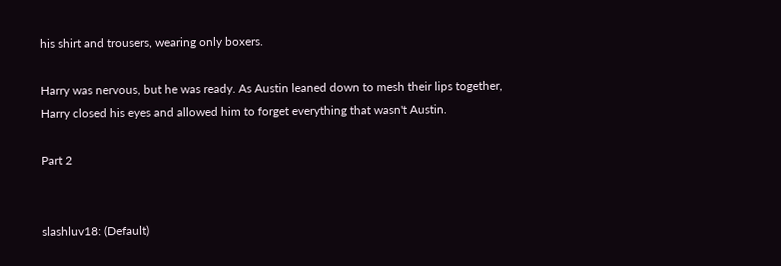his shirt and trousers, wearing only boxers.

Harry was nervous, but he was ready. As Austin leaned down to mesh their lips together, Harry closed his eyes and allowed him to forget everything that wasn't Austin.

Part 2


slashluv18: (Default)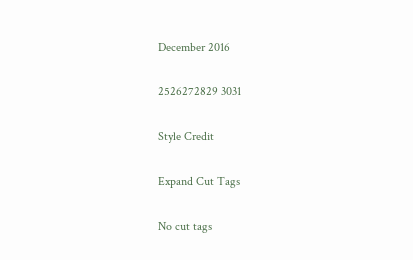December 2016

2526272829 3031

Style Credit

Expand Cut Tags

No cut tags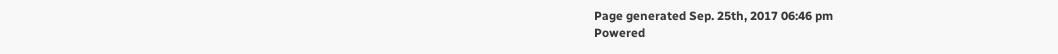Page generated Sep. 25th, 2017 06:46 pm
Powered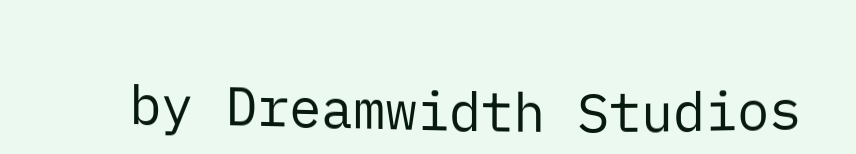by Dreamwidth Studios